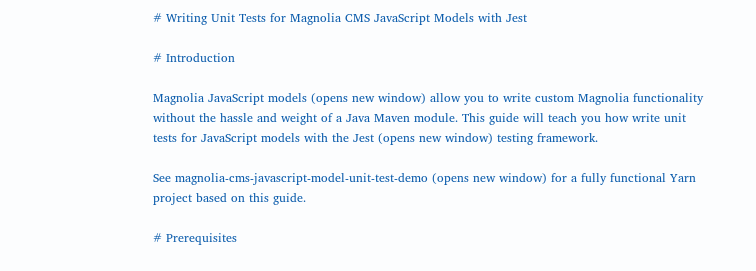# Writing Unit Tests for Magnolia CMS JavaScript Models with Jest

# Introduction

Magnolia JavaScript models (opens new window) allow you to write custom Magnolia functionality without the hassle and weight of a Java Maven module. This guide will teach you how write unit tests for JavaScript models with the Jest (opens new window) testing framework.

See magnolia-cms-javascript-model-unit-test-demo (opens new window) for a fully functional Yarn project based on this guide.

# Prerequisites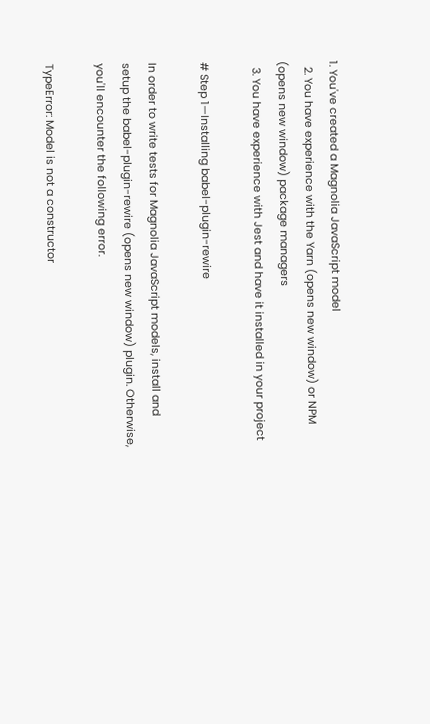1. You've created a Magnolia JavaScript model
  2. You have experience with the Yarn (opens new window) or NPM (opens new window) package managers
  3. You have experience with Jest and have it installed in your project

# Step 1—Installing babel-plugin-rewire

In order to write tests for Magnolia JavaScript models, install and setup the babel-plugin-rewire (opens new window) plugin. Otherwise, you'll encounter the following error.

TypeError: Model is not a constructor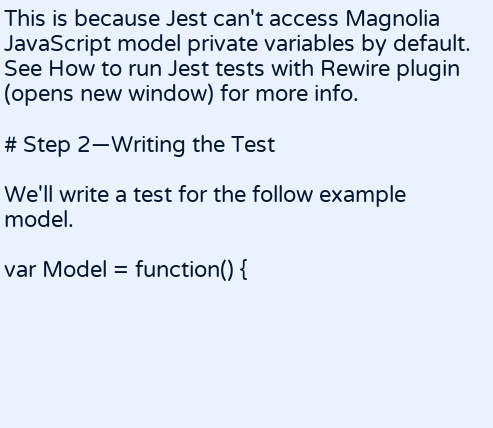This is because Jest can't access Magnolia JavaScript model private variables by default. See How to run Jest tests with Rewire plugin (opens new window) for more info.

# Step 2—Writing the Test

We'll write a test for the follow example model.

var Model = function() {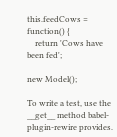this.feedCows = function() {
    return 'Cows have been fed';

new Model();

To write a test, use the __get__ method babel-plugin-rewire provides.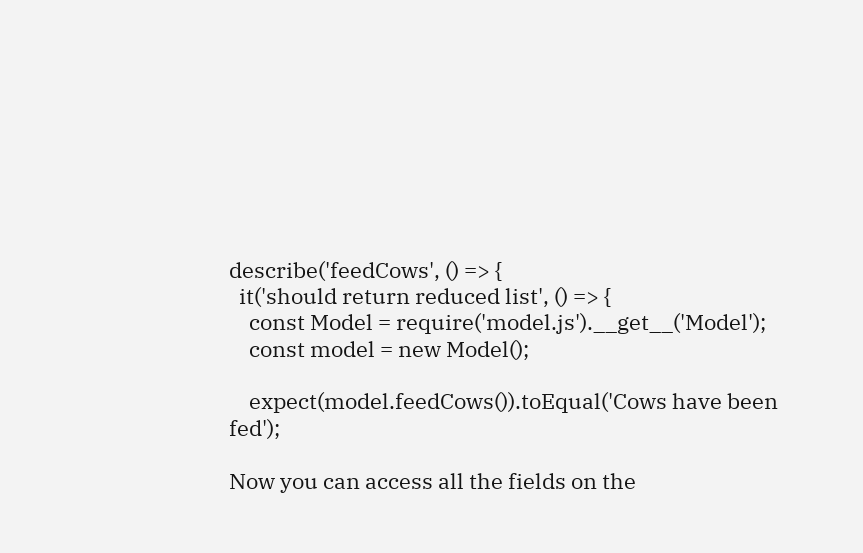describe('feedCows', () => {
  it('should return reduced list', () => {
    const Model = require('model.js').__get__('Model');
    const model = new Model();

    expect(model.feedCows()).toEqual('Cows have been fed');

Now you can access all the fields on the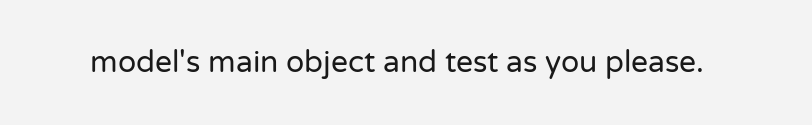model's main object and test as you please.